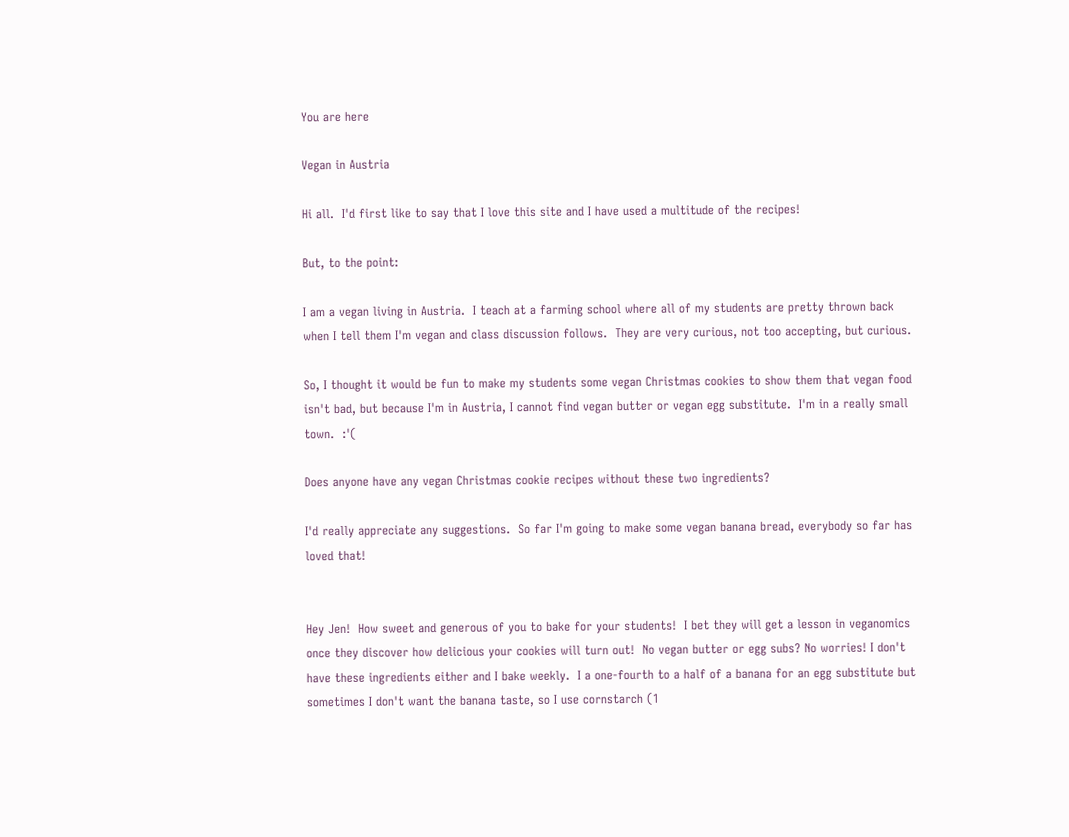You are here

Vegan in Austria

Hi all.  I'd first like to say that I love this site and I have used a multitude of the recipes!

But, to the point:

I am a vegan living in Austria.  I teach at a farming school where all of my students are pretty thrown back when I tell them I'm vegan and class discussion follows.  They are very curious, not too accepting, but curious.

So, I thought it would be fun to make my students some vegan Christmas cookies to show them that vegan food isn't bad, but because I'm in Austria, I cannot find vegan butter or vegan egg substitute.  I'm in a really small town.  :'(

Does anyone have any vegan Christmas cookie recipes without these two ingredients?

I'd really appreciate any suggestions.  So far I'm going to make some vegan banana bread, everybody so far has loved that!


Hey Jen!  How sweet and generous of you to bake for your students!  I bet they will get a lesson in veganomics once they discover how delicious your cookies will turn out!  No vegan butter or egg subs? No worries! I don't have these ingredients either and I bake weekly.  I a one-fourth to a half of a banana for an egg substitute but sometimes I don't want the banana taste, so I use cornstarch (1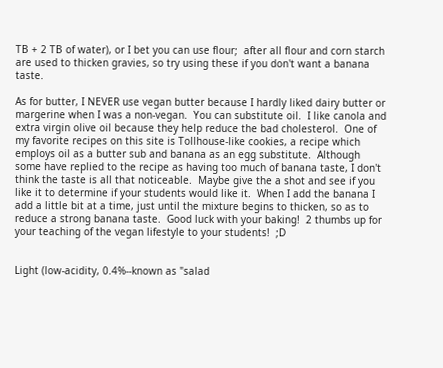TB + 2 TB of water), or I bet you can use flour;  after all flour and corn starch are used to thicken gravies, so try using these if you don't want a banana taste.

As for butter, I NEVER use vegan butter because I hardly liked dairy butter or margerine when I was a non-vegan.  You can substitute oil.  I like canola and extra virgin olive oil because they help reduce the bad cholesterol.  One of my favorite recipes on this site is Tollhouse-like cookies, a recipe which employs oil as a butter sub and banana as an egg substitute.  Although some have replied to the recipe as having too much of banana taste, I don't think the taste is all that noticeable.  Maybe give the a shot and see if you like it to determine if your students would like it.  When I add the banana I add a little bit at a time, just until the mixture begins to thicken, so as to reduce a strong banana taste.  Good luck with your baking!  2 thumbs up for your teaching of the vegan lifestyle to your students!  ;D


Light (low-acidity, 0.4%--known as "salad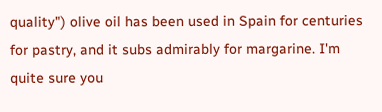quality") olive oil has been used in Spain for centuries for pastry, and it subs admirably for margarine. I'm quite sure you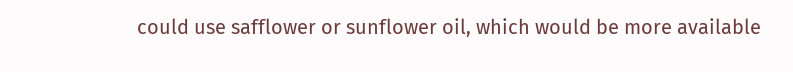could use safflower or sunflower oil, which would be more available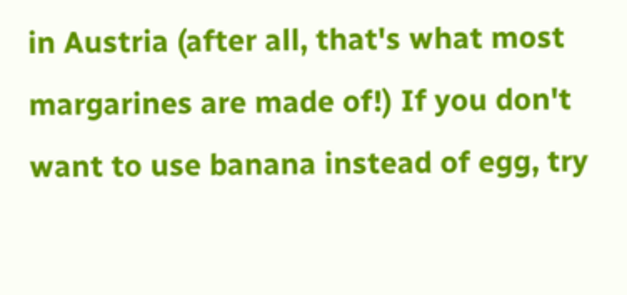in Austria (after all, that's what most margarines are made of!) If you don't want to use banana instead of egg, try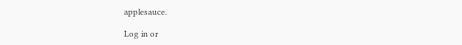applesauce.

Log in or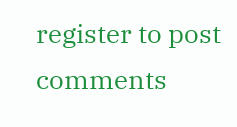register to post comments